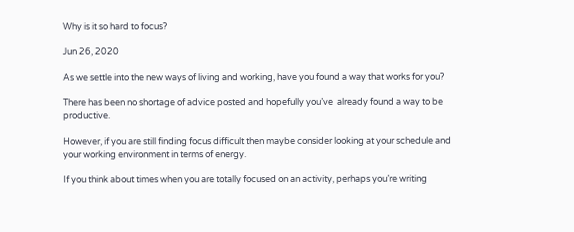Why is it so hard to focus?

Jun 26, 2020

As we settle into the new ways of living and working, have you found a way that works for you?

There has been no shortage of advice posted and hopefully you’ve  already found a way to be productive.

However, if you are still finding focus difficult then maybe consider looking at your schedule and your working environment in terms of energy.

If you think about times when you are totally focused on an activity, perhaps you’re writing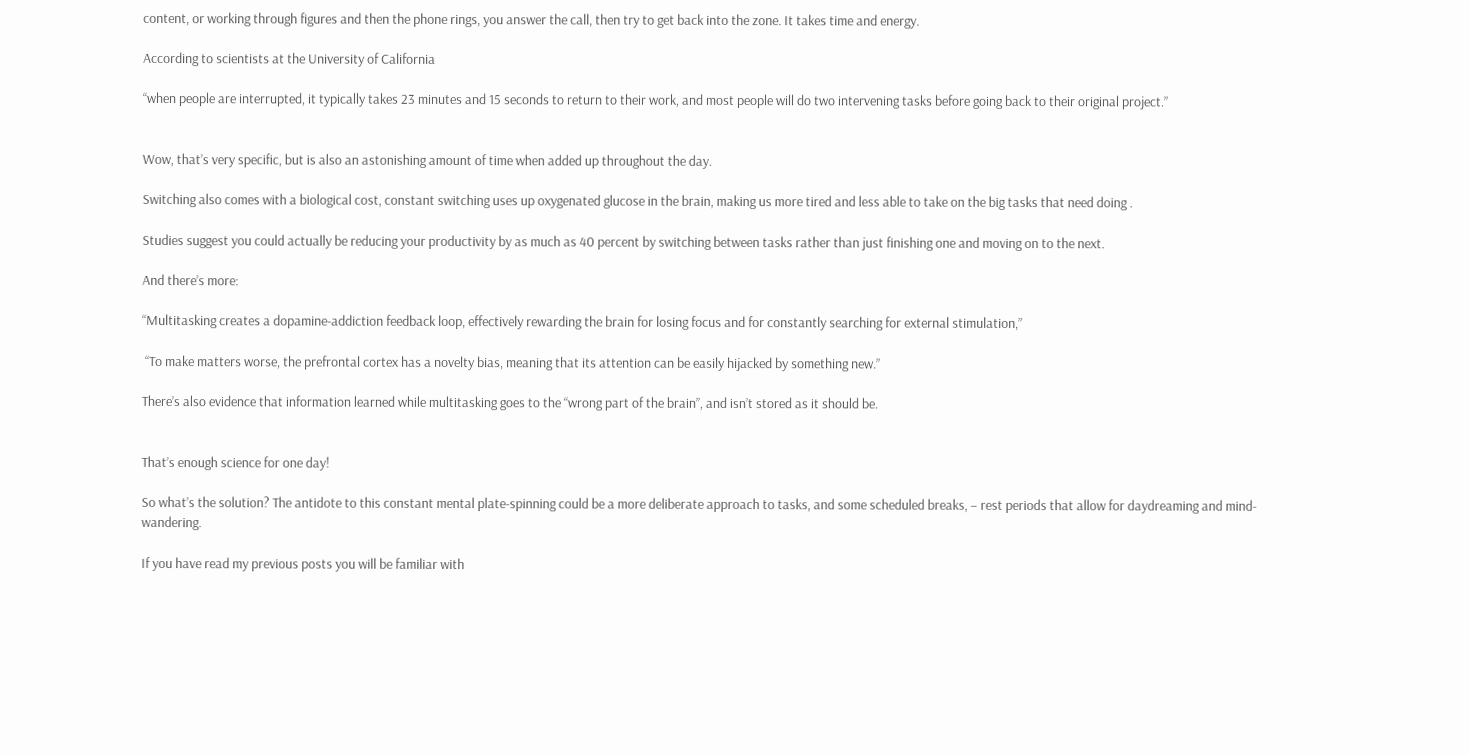content, or working through figures and then the phone rings, you answer the call, then try to get back into the zone. It takes time and energy.

According to scientists at the University of California

“when people are interrupted, it typically takes 23 minutes and 15 seconds to return to their work, and most people will do two intervening tasks before going back to their original project.”


Wow, that’s very specific, but is also an astonishing amount of time when added up throughout the day.

Switching also comes with a biological cost, constant switching uses up oxygenated glucose in the brain, making us more tired and less able to take on the big tasks that need doing .

Studies suggest you could actually be reducing your productivity by as much as 40 percent by switching between tasks rather than just finishing one and moving on to the next.

And there’s more:

“Multitasking creates a dopamine-addiction feedback loop, effectively rewarding the brain for losing focus and for constantly searching for external stimulation,”

 “To make matters worse, the prefrontal cortex has a novelty bias, meaning that its attention can be easily hijacked by something new.”

There’s also evidence that information learned while multitasking goes to the “wrong part of the brain”, and isn’t stored as it should be.


That’s enough science for one day!

So what’s the solution? The antidote to this constant mental plate-spinning could be a more deliberate approach to tasks, and some scheduled breaks, – rest periods that allow for daydreaming and mind-wandering.

If you have read my previous posts you will be familiar with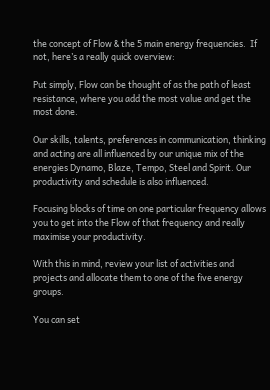the concept of Flow & the 5 main energy frequencies.  If not, here’s a really quick overview:

Put simply, Flow can be thought of as the path of least resistance, where you add the most value and get the most done.

Our skills, talents, preferences in communication, thinking and acting are all influenced by our unique mix of the energies Dynamo, Blaze, Tempo, Steel and Spirit. Our productivity and schedule is also influenced.

Focusing blocks of time on one particular frequency allows you to get into the Flow of that frequency and really maximise your productivity.

With this in mind, review your list of activities and projects and allocate them to one of the five energy groups.

You can set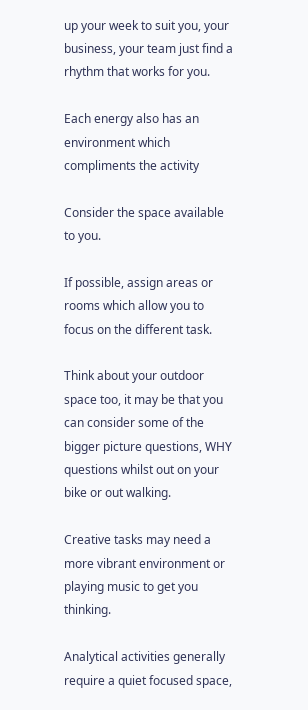up your week to suit you, your business, your team just find a rhythm that works for you.

Each energy also has an environment which compliments the activity

Consider the space available to you.

If possible, assign areas or rooms which allow you to focus on the different task.

Think about your outdoor space too, it may be that you can consider some of the bigger picture questions, WHY questions whilst out on your bike or out walking.

Creative tasks may need a more vibrant environment or playing music to get you thinking.

Analytical activities generally require a quiet focused space,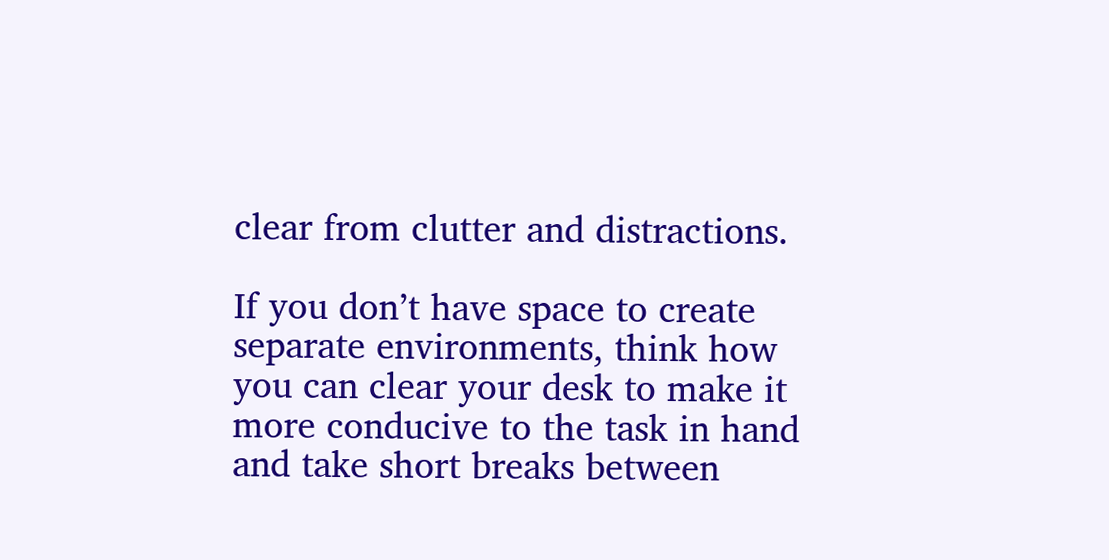clear from clutter and distractions.

If you don’t have space to create separate environments, think how you can clear your desk to make it more conducive to the task in hand and take short breaks between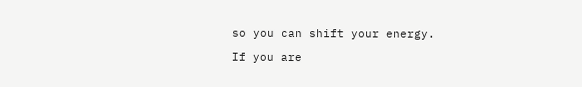so you can shift your energy.

If you are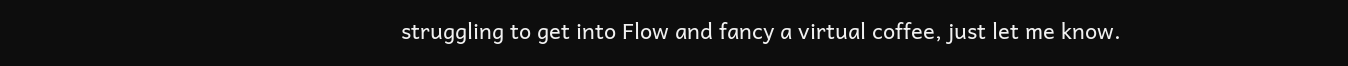struggling to get into Flow and fancy a virtual coffee, just let me know.